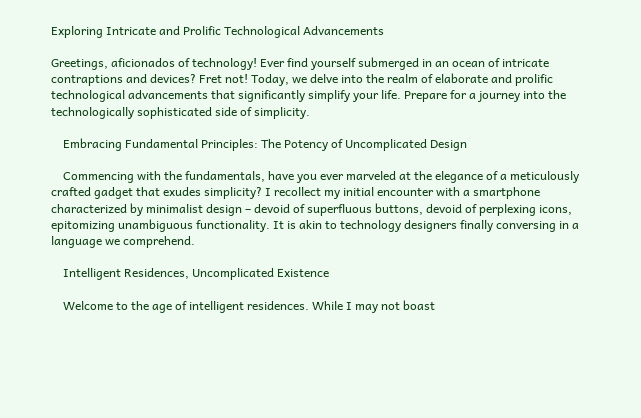Exploring Intricate and Prolific Technological Advancements

Greetings, aficionados of technology! Ever find yourself submerged in an ocean of intricate contraptions and devices? Fret not! Today, we delve into the realm of elaborate and prolific technological advancements that significantly simplify your life. Prepare for a journey into the technologically sophisticated side of simplicity.

    Embracing Fundamental Principles: The Potency of Uncomplicated Design

    Commencing with the fundamentals, have you ever marveled at the elegance of a meticulously crafted gadget that exudes simplicity? I recollect my initial encounter with a smartphone characterized by minimalist design – devoid of superfluous buttons, devoid of perplexing icons, epitomizing unambiguous functionality. It is akin to technology designers finally conversing in a language we comprehend.

    Intelligent Residences, Uncomplicated Existence

    Welcome to the age of intelligent residences. While I may not boast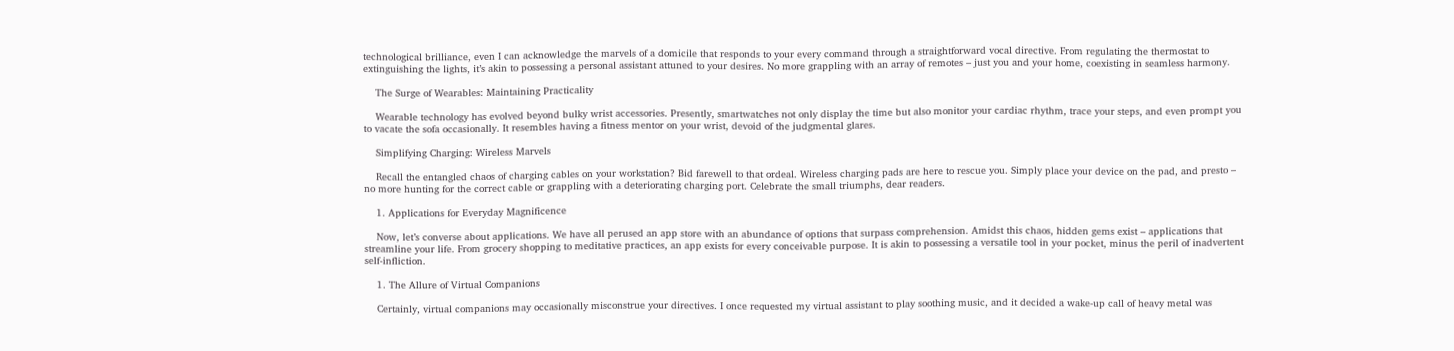technological brilliance, even I can acknowledge the marvels of a domicile that responds to your every command through a straightforward vocal directive. From regulating the thermostat to extinguishing the lights, it’s akin to possessing a personal assistant attuned to your desires. No more grappling with an array of remotes – just you and your home, coexisting in seamless harmony.

    The Surge of Wearables: Maintaining Practicality

    Wearable technology has evolved beyond bulky wrist accessories. Presently, smartwatches not only display the time but also monitor your cardiac rhythm, trace your steps, and even prompt you to vacate the sofa occasionally. It resembles having a fitness mentor on your wrist, devoid of the judgmental glares.

    Simplifying Charging: Wireless Marvels

    Recall the entangled chaos of charging cables on your workstation? Bid farewell to that ordeal. Wireless charging pads are here to rescue you. Simply place your device on the pad, and presto – no more hunting for the correct cable or grappling with a deteriorating charging port. Celebrate the small triumphs, dear readers.

    1. Applications for Everyday Magnificence

    Now, let’s converse about applications. We have all perused an app store with an abundance of options that surpass comprehension. Amidst this chaos, hidden gems exist – applications that streamline your life. From grocery shopping to meditative practices, an app exists for every conceivable purpose. It is akin to possessing a versatile tool in your pocket, minus the peril of inadvertent self-infliction.

    1. The Allure of Virtual Companions

    Certainly, virtual companions may occasionally misconstrue your directives. I once requested my virtual assistant to play soothing music, and it decided a wake-up call of heavy metal was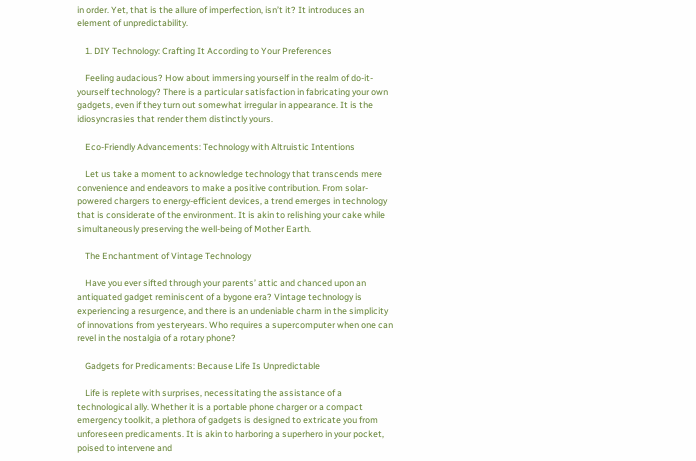in order. Yet, that is the allure of imperfection, isn’t it? It introduces an element of unpredictability.

    1. DIY Technology: Crafting It According to Your Preferences

    Feeling audacious? How about immersing yourself in the realm of do-it-yourself technology? There is a particular satisfaction in fabricating your own gadgets, even if they turn out somewhat irregular in appearance. It is the idiosyncrasies that render them distinctly yours.

    Eco-Friendly Advancements: Technology with Altruistic Intentions

    Let us take a moment to acknowledge technology that transcends mere convenience and endeavors to make a positive contribution. From solar-powered chargers to energy-efficient devices, a trend emerges in technology that is considerate of the environment. It is akin to relishing your cake while simultaneously preserving the well-being of Mother Earth.

    The Enchantment of Vintage Technology

    Have you ever sifted through your parents’ attic and chanced upon an antiquated gadget reminiscent of a bygone era? Vintage technology is experiencing a resurgence, and there is an undeniable charm in the simplicity of innovations from yesteryears. Who requires a supercomputer when one can revel in the nostalgia of a rotary phone?

    Gadgets for Predicaments: Because Life Is Unpredictable

    Life is replete with surprises, necessitating the assistance of a technological ally. Whether it is a portable phone charger or a compact emergency toolkit, a plethora of gadgets is designed to extricate you from unforeseen predicaments. It is akin to harboring a superhero in your pocket, poised to intervene and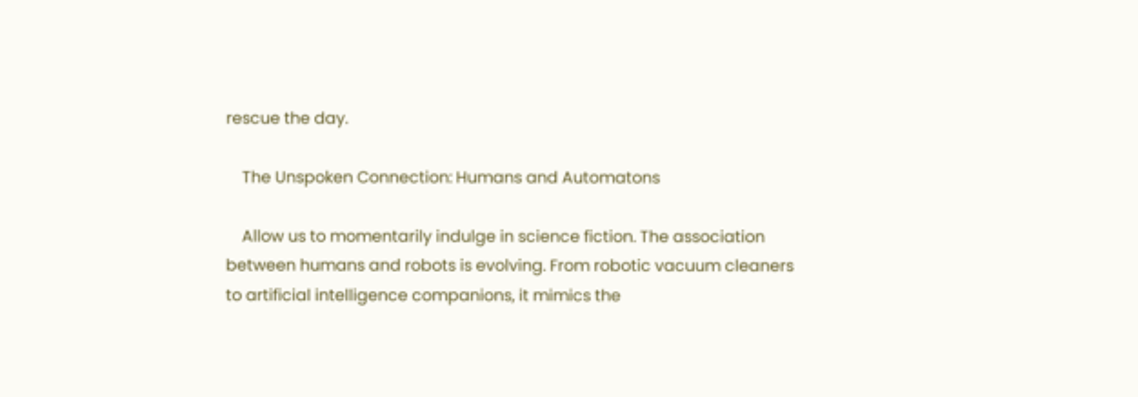rescue the day.

    The Unspoken Connection: Humans and Automatons

    Allow us to momentarily indulge in science fiction. The association between humans and robots is evolving. From robotic vacuum cleaners to artificial intelligence companions, it mimics the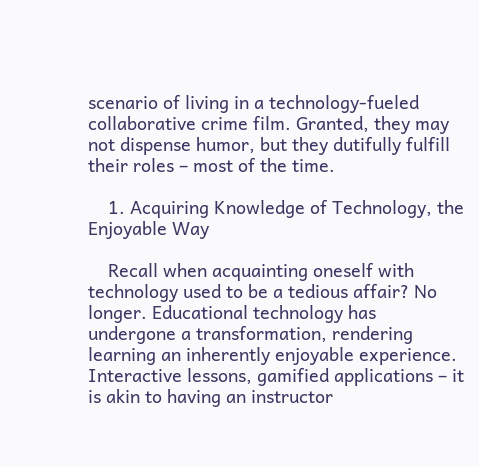scenario of living in a technology-fueled collaborative crime film. Granted, they may not dispense humor, but they dutifully fulfill their roles – most of the time.

    1. Acquiring Knowledge of Technology, the Enjoyable Way

    Recall when acquainting oneself with technology used to be a tedious affair? No longer. Educational technology has undergone a transformation, rendering learning an inherently enjoyable experience. Interactive lessons, gamified applications – it is akin to having an instructor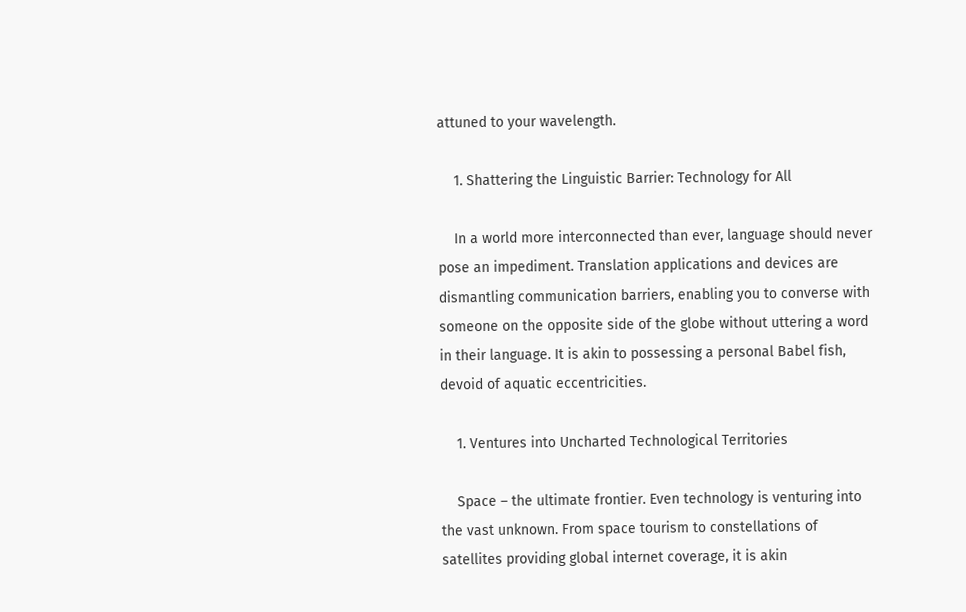attuned to your wavelength.

    1. Shattering the Linguistic Barrier: Technology for All

    In a world more interconnected than ever, language should never pose an impediment. Translation applications and devices are dismantling communication barriers, enabling you to converse with someone on the opposite side of the globe without uttering a word in their language. It is akin to possessing a personal Babel fish, devoid of aquatic eccentricities.

    1. Ventures into Uncharted Technological Territories

    Space – the ultimate frontier. Even technology is venturing into the vast unknown. From space tourism to constellations of satellites providing global internet coverage, it is akin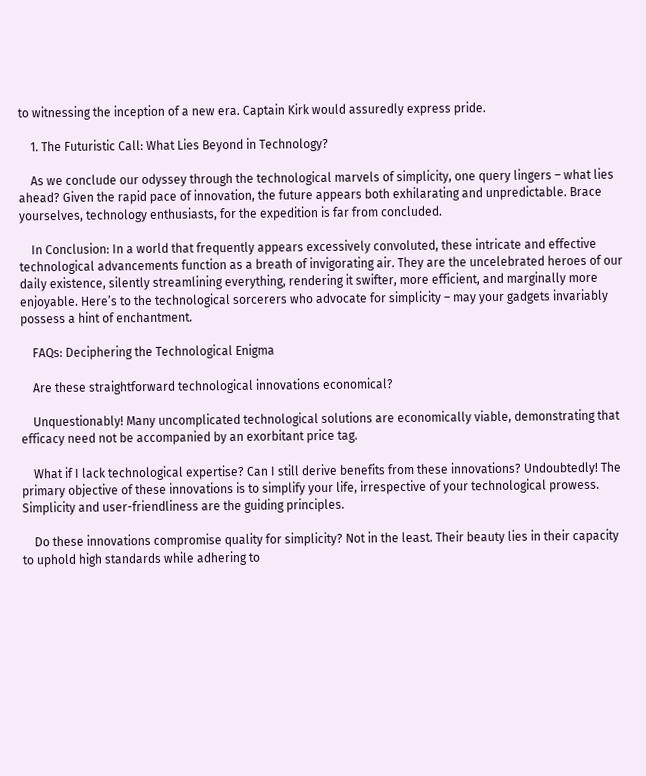to witnessing the inception of a new era. Captain Kirk would assuredly express pride.

    1. The Futuristic Call: What Lies Beyond in Technology?

    As we conclude our odyssey through the technological marvels of simplicity, one query lingers – what lies ahead? Given the rapid pace of innovation, the future appears both exhilarating and unpredictable. Brace yourselves, technology enthusiasts, for the expedition is far from concluded.

    In Conclusion: In a world that frequently appears excessively convoluted, these intricate and effective technological advancements function as a breath of invigorating air. They are the uncelebrated heroes of our daily existence, silently streamlining everything, rendering it swifter, more efficient, and marginally more enjoyable. Here’s to the technological sorcerers who advocate for simplicity – may your gadgets invariably possess a hint of enchantment.

    FAQs: Deciphering the Technological Enigma

    Are these straightforward technological innovations economical?

    Unquestionably! Many uncomplicated technological solutions are economically viable, demonstrating that efficacy need not be accompanied by an exorbitant price tag.

    What if I lack technological expertise? Can I still derive benefits from these innovations? Undoubtedly! The primary objective of these innovations is to simplify your life, irrespective of your technological prowess. Simplicity and user-friendliness are the guiding principles.

    Do these innovations compromise quality for simplicity? Not in the least. Their beauty lies in their capacity to uphold high standards while adhering to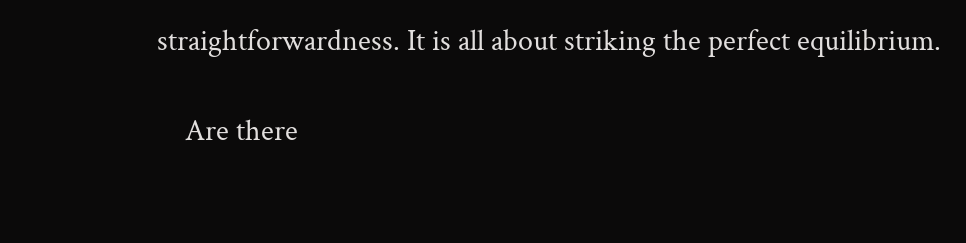straightforwardness. It is all about striking the perfect equilibrium.

    Are there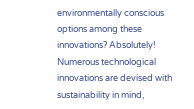environmentally conscious options among these innovations? Absolutely! Numerous technological innovations are devised with sustainability in mind,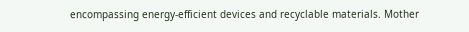encompassing energy-efficient devices and recyclable materials. Mother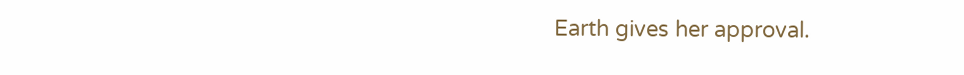Earth gives her approval.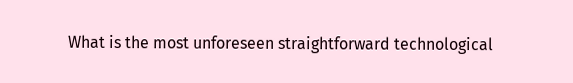What is the most unforeseen straightforward technological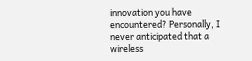innovation you have encountered? Personally, I never anticipated that a wireless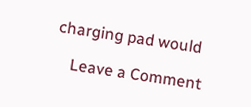charging pad would

    Leave a Comment